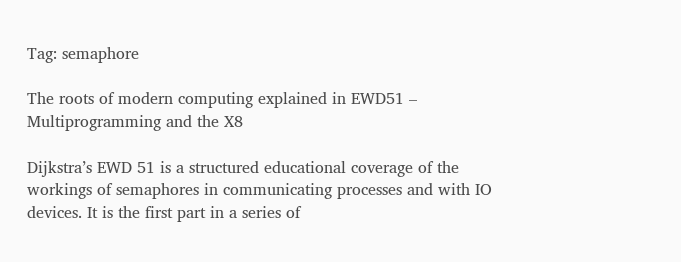Tag: semaphore

The roots of modern computing explained in EWD51 – Multiprogramming and the X8

Dijkstra’s EWD 51 is a structured educational coverage of the workings of semaphores in communicating processes and with IO devices. It is the first part in a series of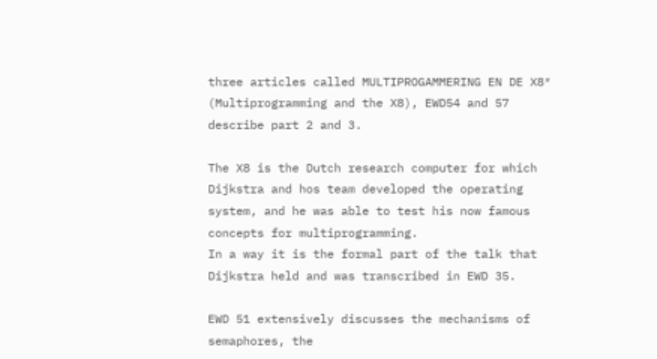three articles called MULTIPROGAMMERING EN DE X8″ (Multiprogramming and the X8), EWD54 and 57 describe part 2 and 3.

The X8 is the Dutch research computer for which Dijkstra and hos team developed the operating system, and he was able to test his now famous concepts for multiprogramming.
In a way it is the formal part of the talk that Dijkstra held and was transcribed in EWD 35.

EWD 51 extensively discusses the mechanisms of semaphores, the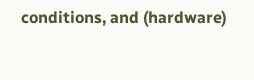conditions, and (hardware)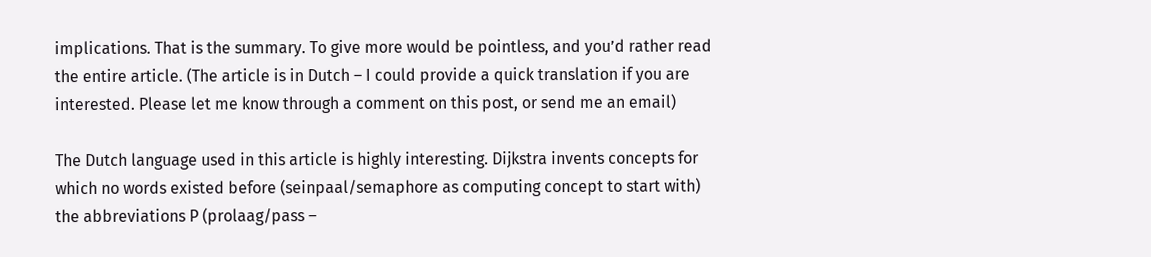implications. That is the summary. To give more would be pointless, and you’d rather read the entire article. (The article is in Dutch – I could provide a quick translation if you are interested. Please let me know through a comment on this post, or send me an email)

The Dutch language used in this article is highly interesting. Dijkstra invents concepts for which no words existed before (seinpaal/semaphore as computing concept to start with) the abbreviations P (prolaag/pass –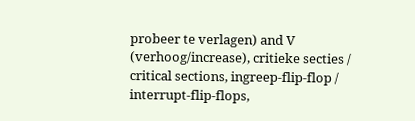probeer te verlagen) and V (verhoog/increase), critieke secties / critical sections, ingreep-flip-flop / interrupt-flip-flops,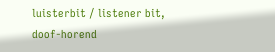luisterbit / listener bit, doof-horend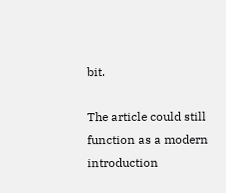bit.

The article could still  function as a modern introduction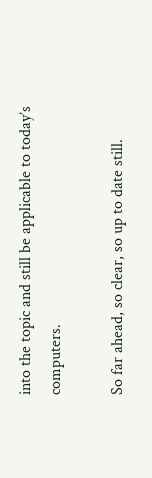into the topic and still be applicable to today’s computers.

So far ahead, so clear, so up to date still.